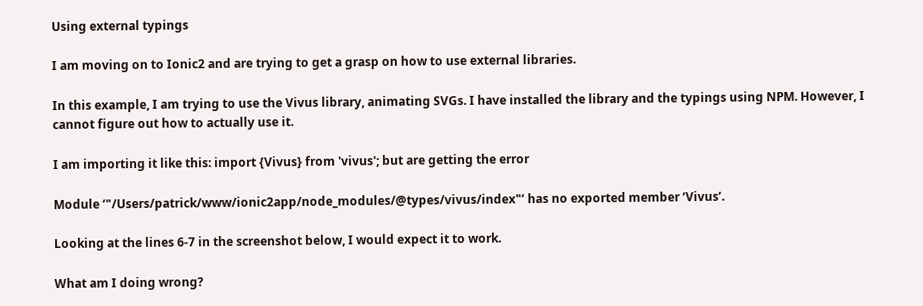Using external typings

I am moving on to Ionic2 and are trying to get a grasp on how to use external libraries.

In this example, I am trying to use the Vivus library, animating SVGs. I have installed the library and the typings using NPM. However, I cannot figure out how to actually use it.

I am importing it like this: import {Vivus} from 'vivus'; but are getting the error

Module ‘"/Users/patrick/www/ionic2app/node_modules/@types/vivus/index"’ has no exported member ‘Vivus’.

Looking at the lines 6-7 in the screenshot below, I would expect it to work.

What am I doing wrong?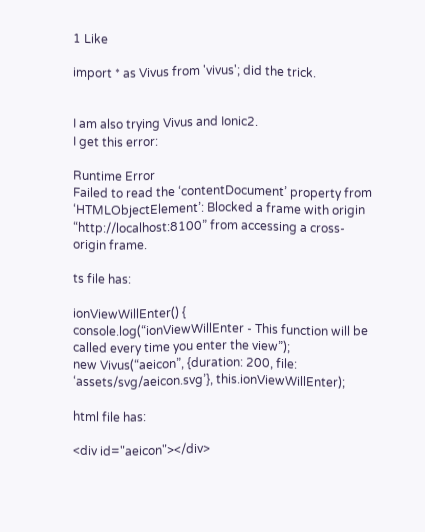1 Like

import * as Vivus from 'vivus'; did the trick.


I am also trying Vivus and Ionic2.
I get this error:

Runtime Error
Failed to read the ‘contentDocument’ property from ‘HTMLObjectElement’: Blocked a frame with origin “http://localhost:8100” from accessing a cross-origin frame.

ts file has:

ionViewWillEnter() {
console.log(“ionViewWillEnter - This function will be called every time you enter the view”);
new Vivus(“aeicon”, {duration: 200, file: ‘assets/svg/aeicon.svg’}, this.ionViewWillEnter);

html file has:

<div id="aeicon"></div>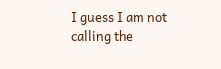I guess I am not calling the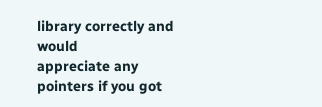library correctly and would
appreciate any pointers if you got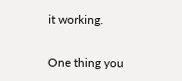it working.

One thing you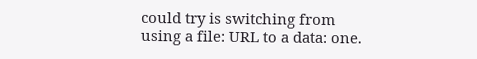could try is switching from using a file: URL to a data: one.